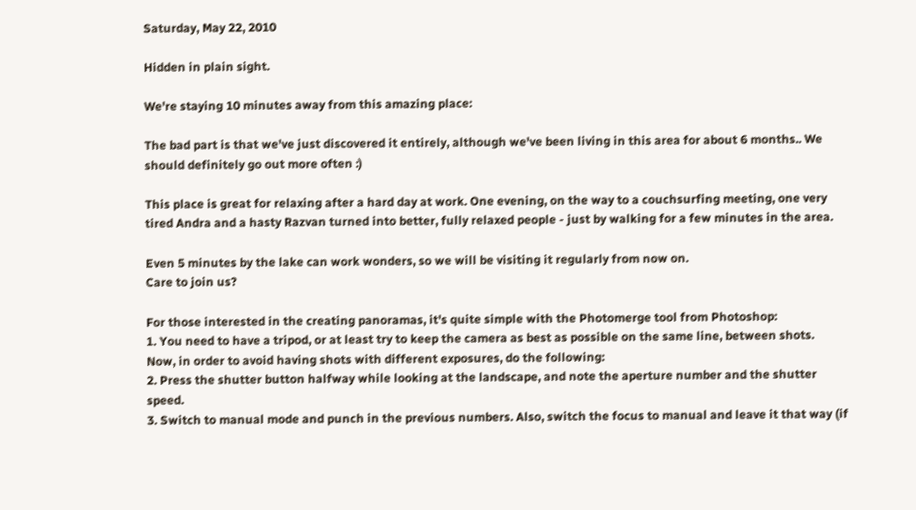Saturday, May 22, 2010

Hidden in plain sight.

We're staying 10 minutes away from this amazing place:

The bad part is that we've just discovered it entirely, although we've been living in this area for about 6 months.. We should definitely go out more often :)

This place is great for relaxing after a hard day at work. One evening, on the way to a couchsurfing meeting, one very tired Andra and a hasty Razvan turned into better, fully relaxed people - just by walking for a few minutes in the area.

Even 5 minutes by the lake can work wonders, so we will be visiting it regularly from now on.
Care to join us?

For those interested in the creating panoramas, it's quite simple with the Photomerge tool from Photoshop:
1. You need to have a tripod, or at least try to keep the camera as best as possible on the same line, between shots.
Now, in order to avoid having shots with different exposures, do the following:
2. Press the shutter button halfway while looking at the landscape, and note the aperture number and the shutter speed.
3. Switch to manual mode and punch in the previous numbers. Also, switch the focus to manual and leave it that way (if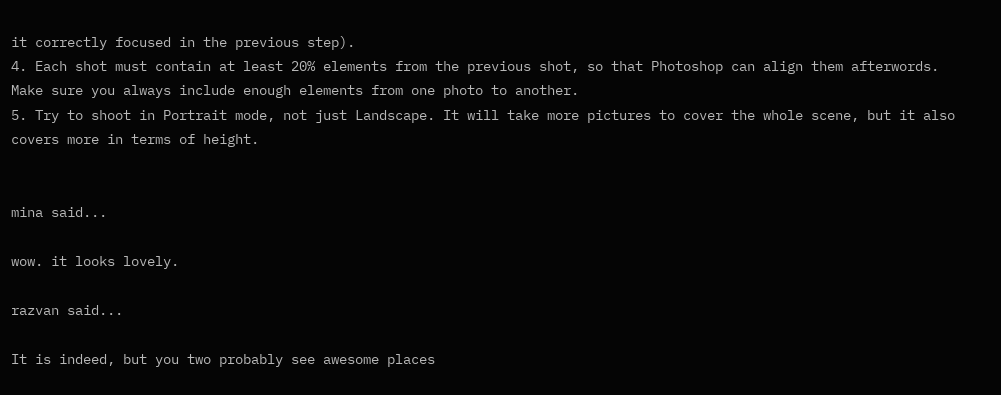it correctly focused in the previous step).
4. Each shot must contain at least 20% elements from the previous shot, so that Photoshop can align them afterwords. Make sure you always include enough elements from one photo to another.
5. Try to shoot in Portrait mode, not just Landscape. It will take more pictures to cover the whole scene, but it also covers more in terms of height.


mina said...

wow. it looks lovely.

razvan said...

It is indeed, but you two probably see awesome places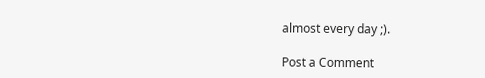almost every day ;).

Post a Comment